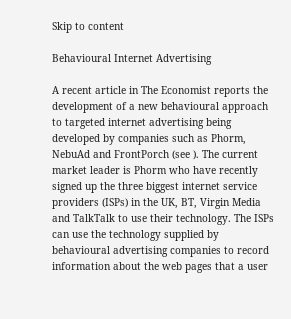Skip to content

Behavioural Internet Advertising

A recent article in The Economist reports the development of a new behavioural approach to targeted internet advertising being developed by companies such as Phorm, NebuAd and FrontPorch (see ). The current market leader is Phorm who have recently signed up the three biggest internet service providers (ISPs) in the UK, BT, Virgin Media and TalkTalk to use their technology. The ISPs can use the technology supplied by behavioural advertising companies to record information about the web pages that a user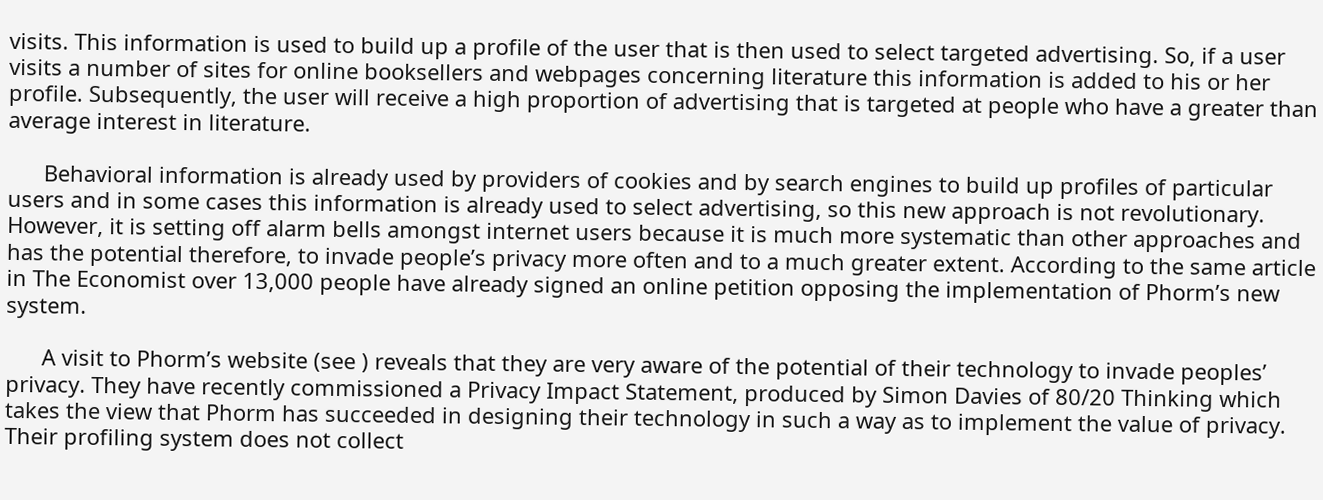visits. This information is used to build up a profile of the user that is then used to select targeted advertising. So, if a user visits a number of sites for online booksellers and webpages concerning literature this information is added to his or her profile. Subsequently, the user will receive a high proportion of advertising that is targeted at people who have a greater than average interest in literature.

      Behavioral information is already used by providers of cookies and by search engines to build up profiles of particular users and in some cases this information is already used to select advertising, so this new approach is not revolutionary. However, it is setting off alarm bells amongst internet users because it is much more systematic than other approaches and has the potential therefore, to invade people’s privacy more often and to a much greater extent. According to the same article in The Economist over 13,000 people have already signed an online petition opposing the implementation of Phorm’s new system.

      A visit to Phorm’s website (see ) reveals that they are very aware of the potential of their technology to invade peoples’ privacy. They have recently commissioned a Privacy Impact Statement, produced by Simon Davies of 80/20 Thinking which takes the view that Phorm has succeeded in designing their technology in such a way as to implement the value of privacy. Their profiling system does not collect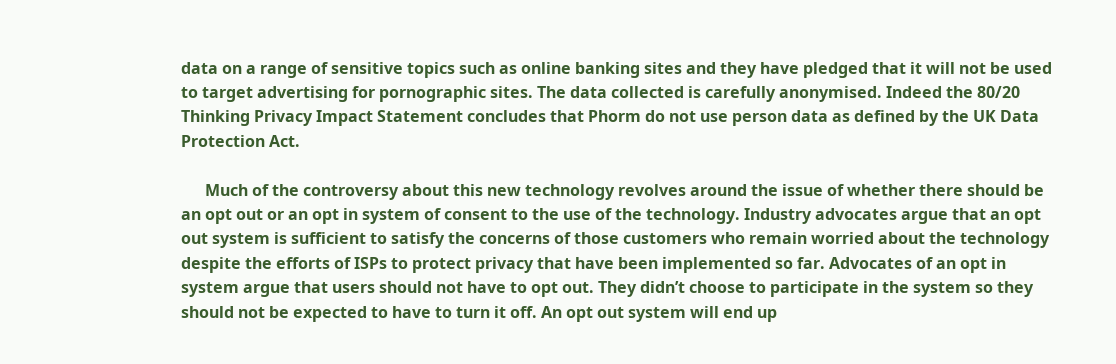data on a range of sensitive topics such as online banking sites and they have pledged that it will not be used to target advertising for pornographic sites. The data collected is carefully anonymised. Indeed the 80/20 Thinking Privacy Impact Statement concludes that Phorm do not use person data as defined by the UK Data Protection Act.

      Much of the controversy about this new technology revolves around the issue of whether there should be an opt out or an opt in system of consent to the use of the technology. Industry advocates argue that an opt out system is sufficient to satisfy the concerns of those customers who remain worried about the technology despite the efforts of ISPs to protect privacy that have been implemented so far. Advocates of an opt in system argue that users should not have to opt out. They didn’t choose to participate in the system so they should not be expected to have to turn it off. An opt out system will end up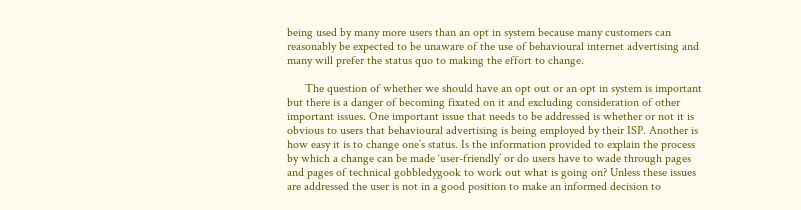being used by many more users than an opt in system because many customers can reasonably be expected to be unaware of the use of behavioural internet advertising and many will prefer the status quo to making the effort to change.

      The question of whether we should have an opt out or an opt in system is important but there is a danger of becoming fixated on it and excluding consideration of other important issues. One important issue that needs to be addressed is whether or not it is obvious to users that behavioural advertising is being employed by their ISP. Another is how easy it is to change one’s status. Is the information provided to explain the process by which a change can be made ‘user-friendly’ or do users have to wade through pages and pages of technical gobbledygook to work out what is going on? Unless these issues are addressed the user is not in a good position to make an informed decision to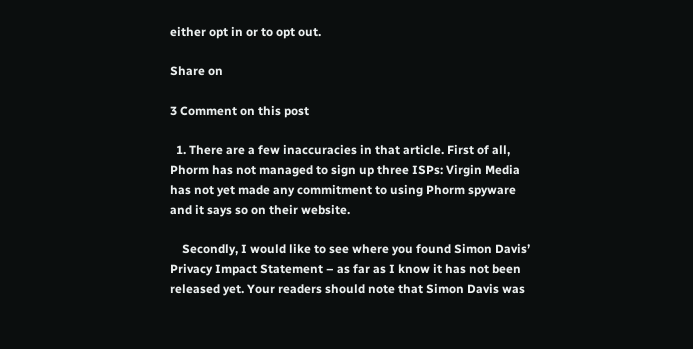either opt in or to opt out.

Share on

3 Comment on this post

  1. There are a few inaccuracies in that article. First of all, Phorm has not managed to sign up three ISPs: Virgin Media has not yet made any commitment to using Phorm spyware and it says so on their website.

    Secondly, I would like to see where you found Simon Davis’ Privacy Impact Statement – as far as I know it has not been released yet. Your readers should note that Simon Davis was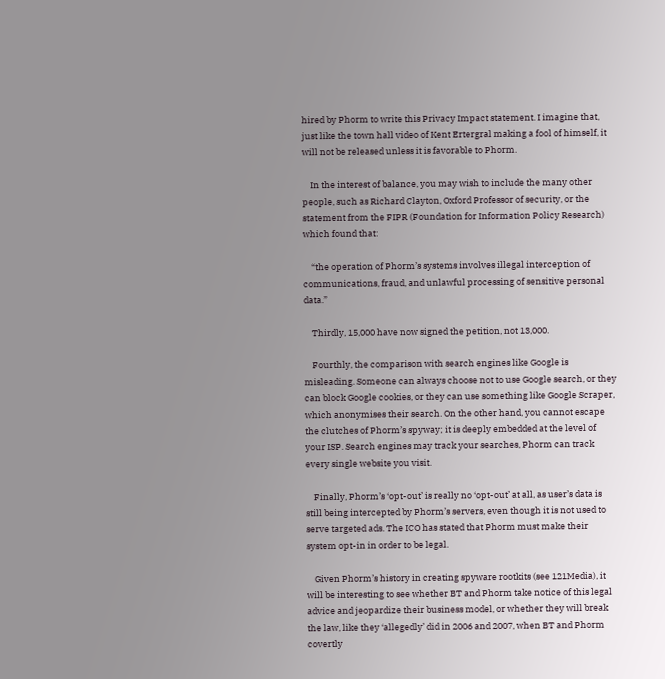hired by Phorm to write this Privacy Impact statement. I imagine that, just like the town hall video of Kent Ertergral making a fool of himself, it will not be released unless it is favorable to Phorm.

    In the interest of balance, you may wish to include the many other people, such as Richard Clayton, Oxford Professor of security, or the statement from the FIPR (Foundation for Information Policy Research) which found that:

    “the operation of Phorm’s systems involves illegal interception of communications, fraud, and unlawful processing of sensitive personal data.”

    Thirdly, 15,000 have now signed the petition, not 13,000.

    Fourthly, the comparison with search engines like Google is misleading. Someone can always choose not to use Google search, or they can block Google cookies, or they can use something like Google Scraper, which anonymises their search. On the other hand, you cannot escape the clutches of Phorm’s spyway; it is deeply embedded at the level of your ISP. Search engines may track your searches, Phorm can track every single website you visit.

    Finally, Phorm’s ‘opt-out’ is really no ‘opt-out’ at all, as user’s data is still being intercepted by Phorm’s servers, even though it is not used to serve targeted ads. The ICO has stated that Phorm must make their system opt-in in order to be legal.

    Given Phorm’s history in creating spyware rootkits (see 121Media), it will be interesting to see whether BT and Phorm take notice of this legal advice and jeopardize their business model, or whether they will break the law, like they ‘allegedly’ did in 2006 and 2007, when BT and Phorm covertly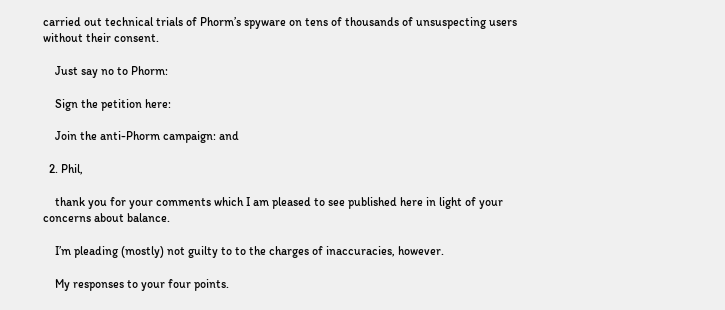carried out technical trials of Phorm’s spyware on tens of thousands of unsuspecting users without their consent.

    Just say no to Phorm:

    Sign the petition here:

    Join the anti-Phorm campaign: and

  2. Phil,

    thank you for your comments which I am pleased to see published here in light of your concerns about balance.

    I’m pleading (mostly) not guilty to to the charges of inaccuracies, however.

    My responses to your four points.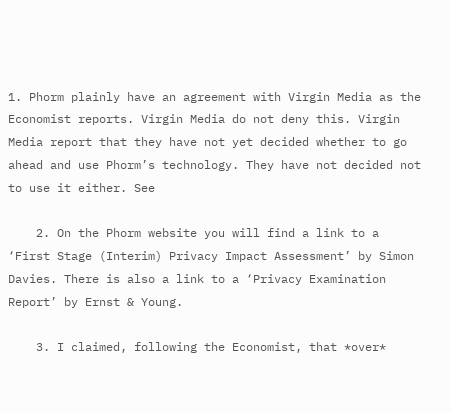1. Phorm plainly have an agreement with Virgin Media as the Economist reports. Virgin Media do not deny this. Virgin Media report that they have not yet decided whether to go ahead and use Phorm’s technology. They have not decided not to use it either. See

    2. On the Phorm website you will find a link to a ‘First Stage (Interim) Privacy Impact Assessment’ by Simon Davies. There is also a link to a ‘Privacy Examination Report’ by Ernst & Young.

    3. I claimed, following the Economist, that *over*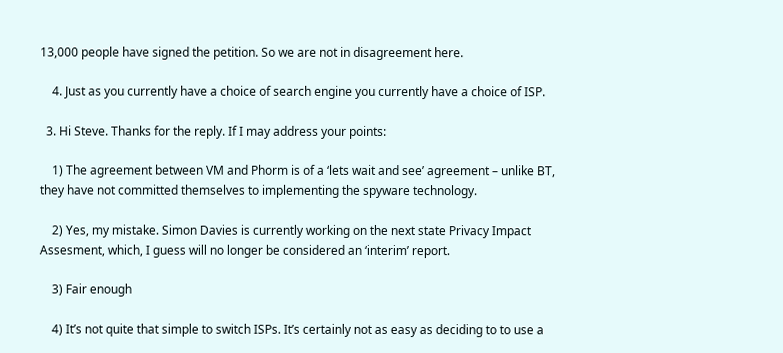13,000 people have signed the petition. So we are not in disagreement here.

    4. Just as you currently have a choice of search engine you currently have a choice of ISP.

  3. Hi Steve. Thanks for the reply. If I may address your points:

    1) The agreement between VM and Phorm is of a ‘lets wait and see’ agreement – unlike BT, they have not committed themselves to implementing the spyware technology.

    2) Yes, my mistake. Simon Davies is currently working on the next state Privacy Impact Assesment, which, I guess will no longer be considered an ‘interim’ report.

    3) Fair enough

    4) It’s not quite that simple to switch ISPs. It’s certainly not as easy as deciding to to use a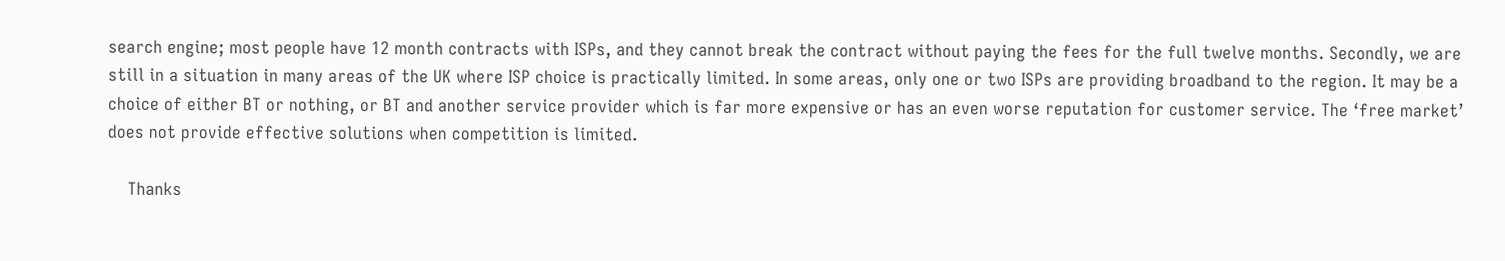search engine; most people have 12 month contracts with ISPs, and they cannot break the contract without paying the fees for the full twelve months. Secondly, we are still in a situation in many areas of the UK where ISP choice is practically limited. In some areas, only one or two ISPs are providing broadband to the region. It may be a choice of either BT or nothing, or BT and another service provider which is far more expensive or has an even worse reputation for customer service. The ‘free market’ does not provide effective solutions when competition is limited.

    Thanks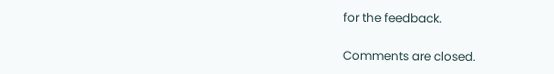for the feedback.

Comments are closed.